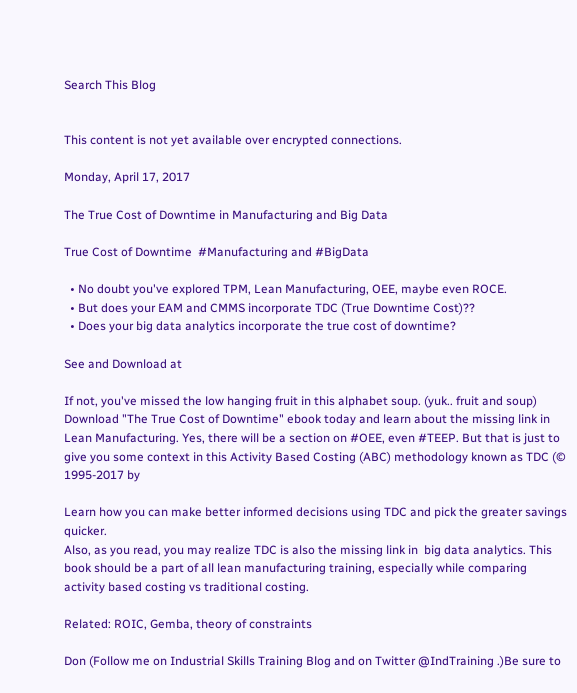Search This Blog


This content is not yet available over encrypted connections.

Monday, April 17, 2017

The True Cost of Downtime in Manufacturing and Big Data

True Cost of Downtime  #Manufacturing and #BigData

  • No doubt you've explored TPM, Lean Manufacturing, OEE, maybe even ROCE.
  • But does your EAM and CMMS incorporate TDC (True Downtime Cost)??
  • Does your big data analytics incorporate the true cost of downtime?

See and Download at

If not, you've missed the low hanging fruit in this alphabet soup. (yuk.. fruit and soup) Download "The True Cost of Downtime" ebook today and learn about the missing link in  Lean Manufacturing. Yes, there will be a section on #OEE, even #TEEP. But that is just to give you some context in this Activity Based Costing (ABC) methodology known as TDC (© 1995-2017 by

Learn how you can make better informed decisions using TDC and pick the greater savings quicker.
Also, as you read, you may realize TDC is also the missing link in  big data analytics. This book should be a part of all lean manufacturing training, especially while comparing activity based costing vs traditional costing.

Related: ROIC, Gemba, theory of constraints

Don (Follow me on Industrial Skills Training Blog and on Twitter @IndTraining .)Be sure to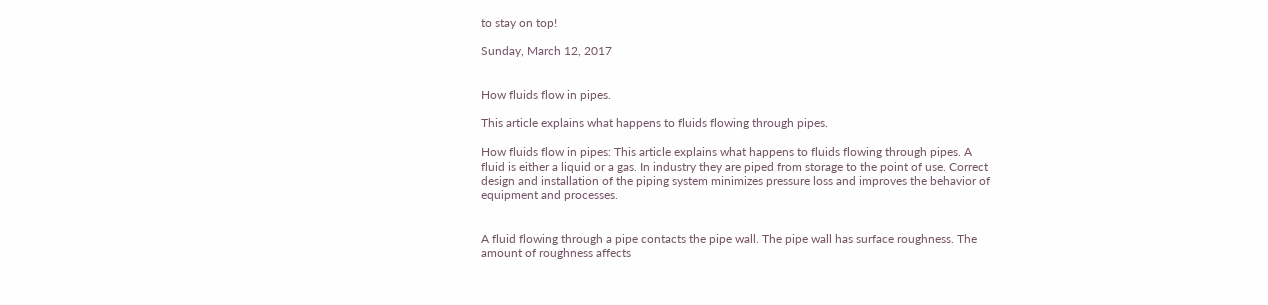to stay on top!

Sunday, March 12, 2017


How fluids flow in pipes.

This article explains what happens to fluids flowing through pipes.

How fluids flow in pipes: This article explains what happens to fluids flowing through pipes. A fluid is either a liquid or a gas. In industry they are piped from storage to the point of use. Correct design and installation of the piping system minimizes pressure loss and improves the behavior of equipment and processes.


A fluid flowing through a pipe contacts the pipe wall. The pipe wall has surface roughness. The amount of roughness affects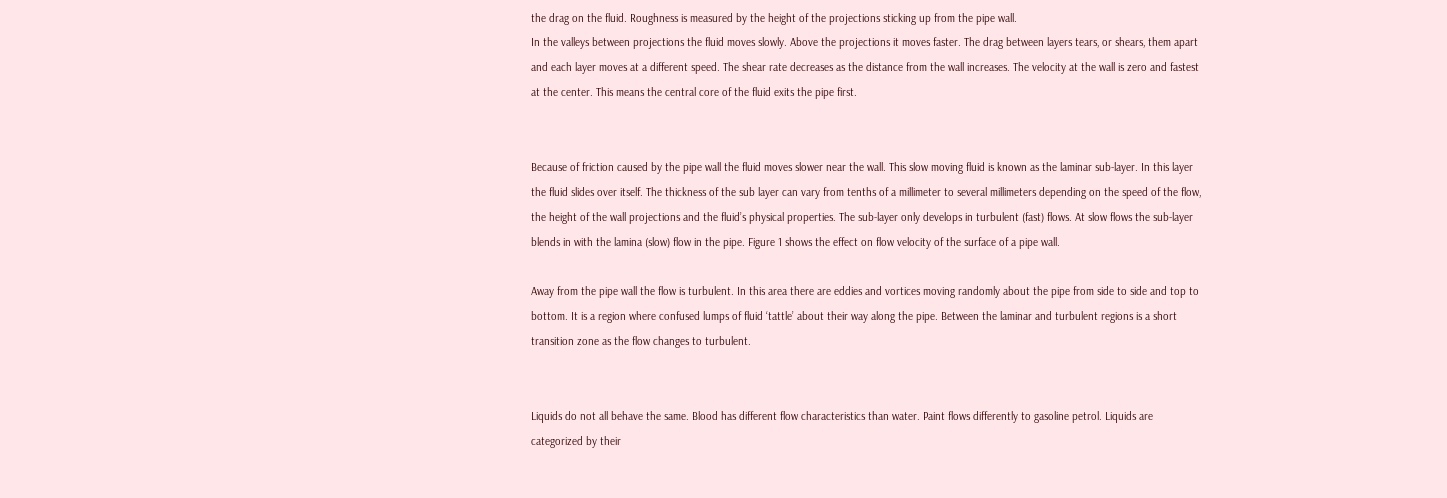the drag on the fluid. Roughness is measured by the height of the projections sticking up from the pipe wall.
In the valleys between projections the fluid moves slowly. Above the projections it moves faster. The drag between layers tears, or shears, them apart and each layer moves at a different speed. The shear rate decreases as the distance from the wall increases. The velocity at the wall is zero and fastest at the center. This means the central core of the fluid exits the pipe first.


Because of friction caused by the pipe wall the fluid moves slower near the wall. This slow moving fluid is known as the laminar sub-layer. In this layer the fluid slides over itself. The thickness of the sub layer can vary from tenths of a millimeter to several millimeters depending on the speed of the flow, the height of the wall projections and the fluid’s physical properties. The sub-layer only develops in turbulent (fast) flows. At slow flows the sub-layer blends in with the lamina (slow) flow in the pipe. Figure 1 shows the effect on flow velocity of the surface of a pipe wall.

Away from the pipe wall the flow is turbulent. In this area there are eddies and vortices moving randomly about the pipe from side to side and top to bottom. It is a region where confused lumps of fluid ‘tattle’ about their way along the pipe. Between the laminar and turbulent regions is a short transition zone as the flow changes to turbulent.


Liquids do not all behave the same. Blood has different flow characteristics than water. Paint flows differently to gasoline petrol. Liquids are categorized by their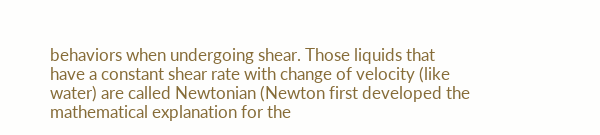behaviors when undergoing shear. Those liquids that have a constant shear rate with change of velocity (like water) are called Newtonian (Newton first developed the mathematical explanation for the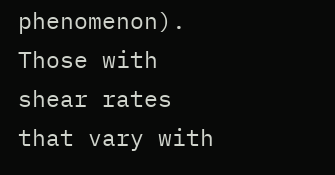phenomenon). Those with shear rates that vary with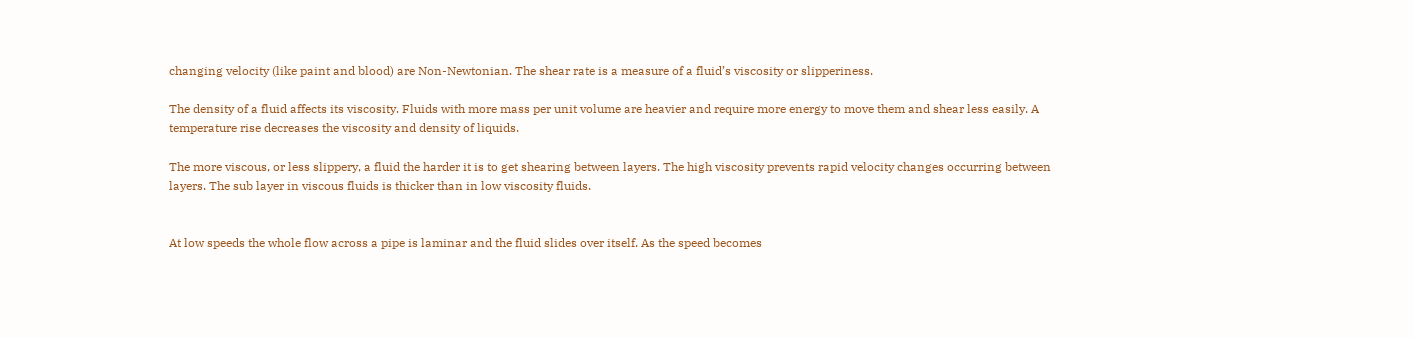changing velocity (like paint and blood) are Non-Newtonian. The shear rate is a measure of a fluid’s viscosity or slipperiness.

The density of a fluid affects its viscosity. Fluids with more mass per unit volume are heavier and require more energy to move them and shear less easily. A temperature rise decreases the viscosity and density of liquids.

The more viscous, or less slippery, a fluid the harder it is to get shearing between layers. The high viscosity prevents rapid velocity changes occurring between layers. The sub layer in viscous fluids is thicker than in low viscosity fluids.


At low speeds the whole flow across a pipe is laminar and the fluid slides over itself. As the speed becomes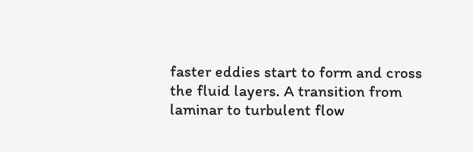faster eddies start to form and cross the fluid layers. A transition from laminar to turbulent flow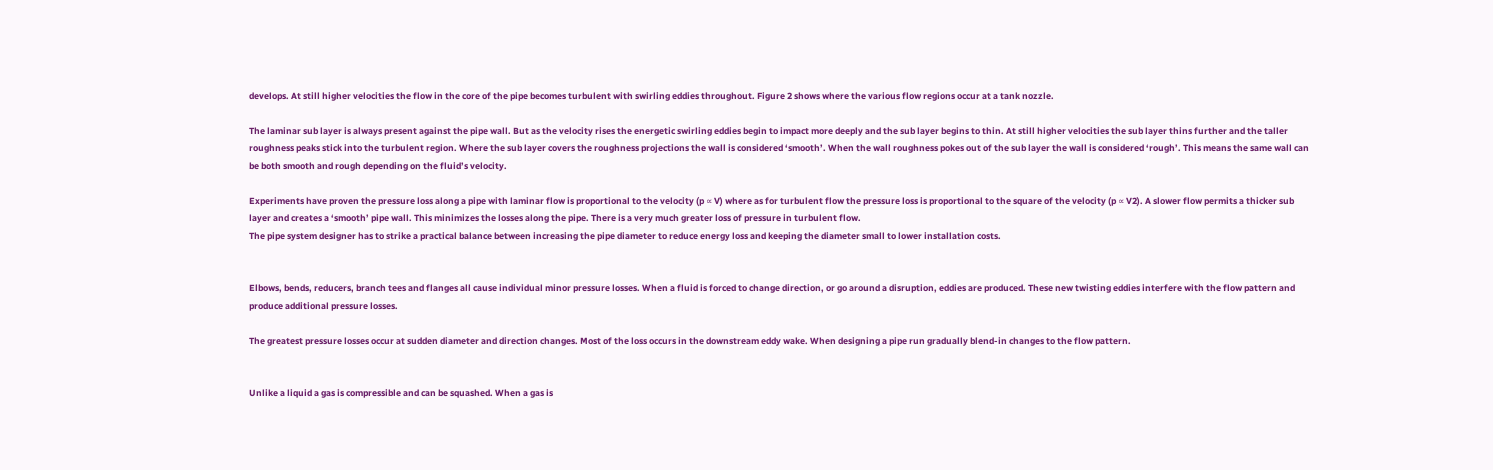develops. At still higher velocities the flow in the core of the pipe becomes turbulent with swirling eddies throughout. Figure 2 shows where the various flow regions occur at a tank nozzle.

The laminar sub layer is always present against the pipe wall. But as the velocity rises the energetic swirling eddies begin to impact more deeply and the sub layer begins to thin. At still higher velocities the sub layer thins further and the taller roughness peaks stick into the turbulent region. Where the sub layer covers the roughness projections the wall is considered ‘smooth’. When the wall roughness pokes out of the sub layer the wall is considered ‘rough’. This means the same wall can be both smooth and rough depending on the fluid’s velocity.

Experiments have proven the pressure loss along a pipe with laminar flow is proportional to the velocity (p ∝ V) where as for turbulent flow the pressure loss is proportional to the square of the velocity (p ∝ V2). A slower flow permits a thicker sub layer and creates a ‘smooth’ pipe wall. This minimizes the losses along the pipe. There is a very much greater loss of pressure in turbulent flow.
The pipe system designer has to strike a practical balance between increasing the pipe diameter to reduce energy loss and keeping the diameter small to lower installation costs.


Elbows, bends, reducers, branch tees and flanges all cause individual minor pressure losses. When a fluid is forced to change direction, or go around a disruption, eddies are produced. These new twisting eddies interfere with the flow pattern and produce additional pressure losses.

The greatest pressure losses occur at sudden diameter and direction changes. Most of the loss occurs in the downstream eddy wake. When designing a pipe run gradually blend-in changes to the flow pattern.


Unlike a liquid a gas is compressible and can be squashed. When a gas is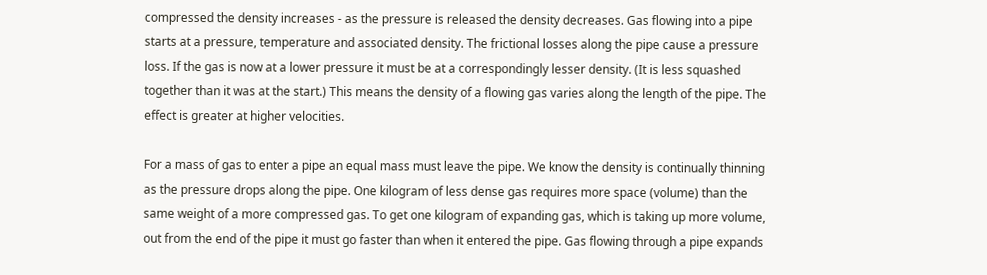compressed the density increases - as the pressure is released the density decreases. Gas flowing into a pipe starts at a pressure, temperature and associated density. The frictional losses along the pipe cause a pressure loss. If the gas is now at a lower pressure it must be at a correspondingly lesser density. (It is less squashed together than it was at the start.) This means the density of a flowing gas varies along the length of the pipe. The effect is greater at higher velocities.

For a mass of gas to enter a pipe an equal mass must leave the pipe. We know the density is continually thinning as the pressure drops along the pipe. One kilogram of less dense gas requires more space (volume) than the same weight of a more compressed gas. To get one kilogram of expanding gas, which is taking up more volume, out from the end of the pipe it must go faster than when it entered the pipe. Gas flowing through a pipe expands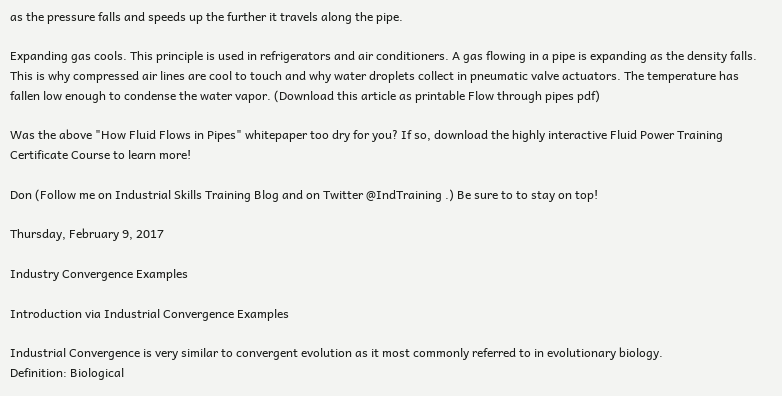as the pressure falls and speeds up the further it travels along the pipe.

Expanding gas cools. This principle is used in refrigerators and air conditioners. A gas flowing in a pipe is expanding as the density falls. This is why compressed air lines are cool to touch and why water droplets collect in pneumatic valve actuators. The temperature has fallen low enough to condense the water vapor. (Download this article as printable Flow through pipes pdf)

Was the above "How Fluid Flows in Pipes" whitepaper too dry for you? If so, download the highly interactive Fluid Power Training Certificate Course to learn more!

Don (Follow me on Industrial Skills Training Blog and on Twitter @IndTraining .) Be sure to to stay on top!

Thursday, February 9, 2017

Industry Convergence Examples

Introduction via Industrial Convergence Examples

Industrial Convergence is very similar to convergent evolution as it most commonly referred to in evolutionary biology.
Definition: Biological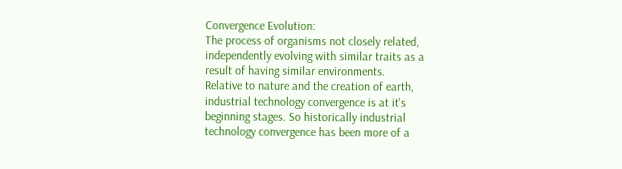Convergence Evolution:
The process of organisms not closely related, independently evolving with similar traits as a result of having similar environments.
Relative to nature and the creation of earth, industrial technology convergence is at it's beginning stages. So historically industrial technology convergence has been more of a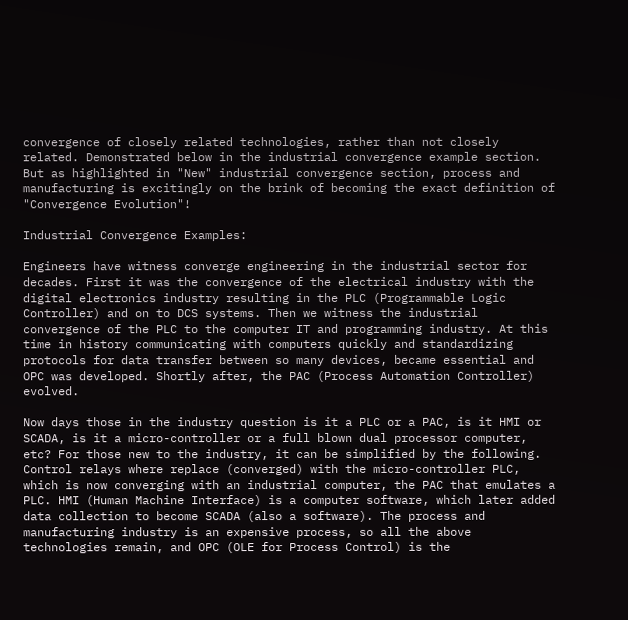convergence of closely related technologies, rather than not closely related. Demonstrated below in the industrial convergence example section. But as highlighted in "New" industrial convergence section, process and manufacturing is excitingly on the brink of becoming the exact definition of "Convergence Evolution"!

Industrial Convergence Examples:

Engineers have witness converge engineering in the industrial sector for decades. First it was the convergence of the electrical industry with the digital electronics industry resulting in the PLC (Programmable Logic Controller) and on to DCS systems. Then we witness the industrial convergence of the PLC to the computer IT and programming industry. At this time in history communicating with computers quickly and standardizing protocols for data transfer between so many devices, became essential and OPC was developed. Shortly after, the PAC (Process Automation Controller) evolved.

Now days those in the industry question is it a PLC or a PAC, is it HMI or SCADA, is it a micro-controller or a full blown dual processor computer, etc? For those new to the industry, it can be simplified by the following. Control relays where replace (converged) with the micro-controller PLC, which is now converging with an industrial computer, the PAC that emulates a PLC. HMI (Human Machine Interface) is a computer software, which later added data collection to become SCADA (also a software). The process and manufacturing industry is an expensive process, so all the above technologies remain, and OPC (OLE for Process Control) is the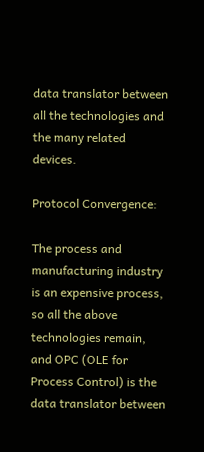data translator between all the technologies and the many related devices.

Protocol Convergence:

The process and manufacturing industry is an expensive process, so all the above technologies remain, and OPC (OLE for Process Control) is the data translator between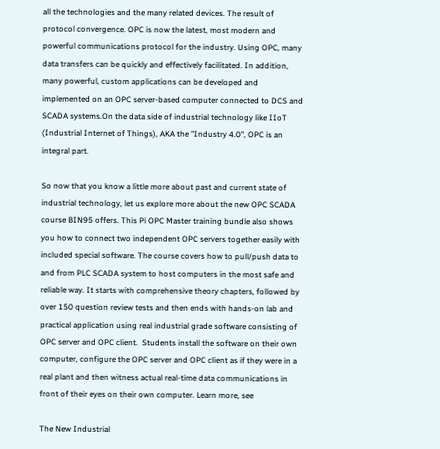all the technologies and the many related devices. The result of protocol convergence. OPC is now the latest, most modern and powerful communications protocol for the industry. Using OPC, many data transfers can be quickly and effectively facilitated. In addition, many powerful, custom applications can be developed and implemented on an OPC server-based computer connected to DCS and SCADA systems.On the data side of industrial technology like IIoT (Industrial Internet of Things), AKA the "Industry 4.0", OPC is an integral part.

So now that you know a little more about past and current state of industrial technology, let us explore more about the new OPC SCADA course BIN95 offers. This Pi OPC Master training bundle also shows you how to connect two independent OPC servers together easily with included special software. The course covers how to pull/push data to and from PLC SCADA system to host computers in the most safe and reliable way. It starts with comprehensive theory chapters, followed by over 150 question review tests and then ends with hands-on lab and practical application using real industrial grade software consisting of OPC server and OPC client.  Students install the software on their own computer, configure the OPC server and OPC client as if they were in a real plant and then witness actual real-time data communications in front of their eyes on their own computer. Learn more, see

The New Industrial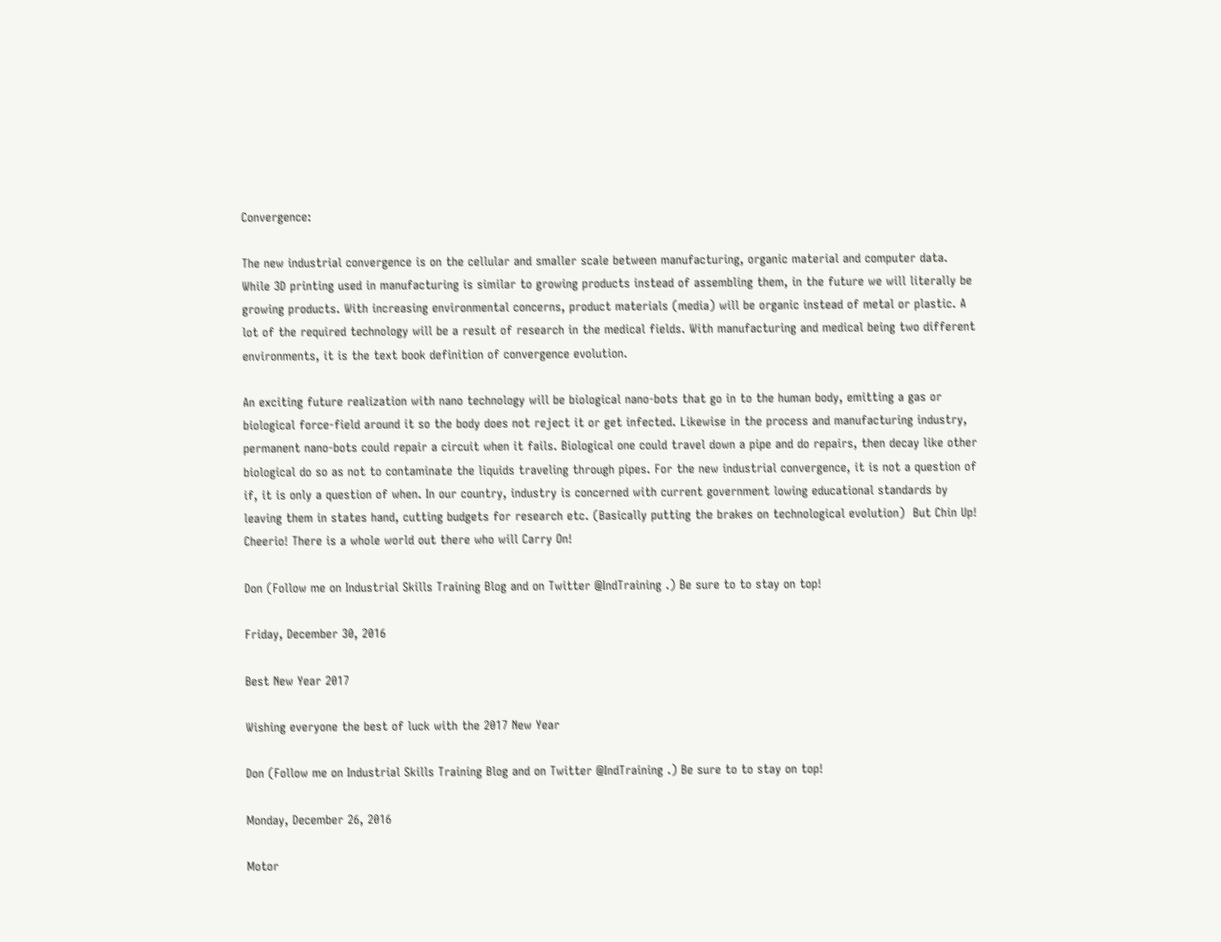Convergence:

The new industrial convergence is on the cellular and smaller scale between manufacturing, organic material and computer data. While 3D printing used in manufacturing is similar to growing products instead of assembling them, in the future we will literally be growing products. With increasing environmental concerns, product materials (media) will be organic instead of metal or plastic. A lot of the required technology will be a result of research in the medical fields. With manufacturing and medical being two different environments, it is the text book definition of convergence evolution.

An exciting future realization with nano technology will be biological nano-bots that go in to the human body, emitting a gas or biological force-field around it so the body does not reject it or get infected. Likewise in the process and manufacturing industry, permanent nano-bots could repair a circuit when it fails. Biological one could travel down a pipe and do repairs, then decay like other biological do so as not to contaminate the liquids traveling through pipes. For the new industrial convergence, it is not a question of if, it is only a question of when. In our country, industry is concerned with current government lowing educational standards by leaving them in states hand, cutting budgets for research etc. (Basically putting the brakes on technological evolution)  But Chin Up! Cheerio! There is a whole world out there who will Carry On!

Don (Follow me on Industrial Skills Training Blog and on Twitter @IndTraining .) Be sure to to stay on top!

Friday, December 30, 2016

Best New Year 2017

Wishing everyone the best of luck with the 2017 New Year

Don (Follow me on Industrial Skills Training Blog and on Twitter @IndTraining .) Be sure to to stay on top!

Monday, December 26, 2016

Motor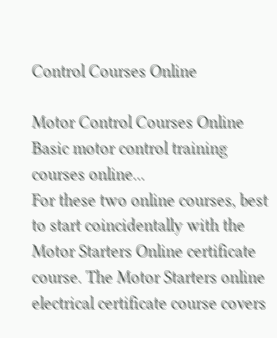Control Courses Online

Motor Control Courses Online
Basic motor control training courses online...
For these two online courses, best to start coincidentally with the Motor Starters Online certificate course. The Motor Starters online electrical certificate course covers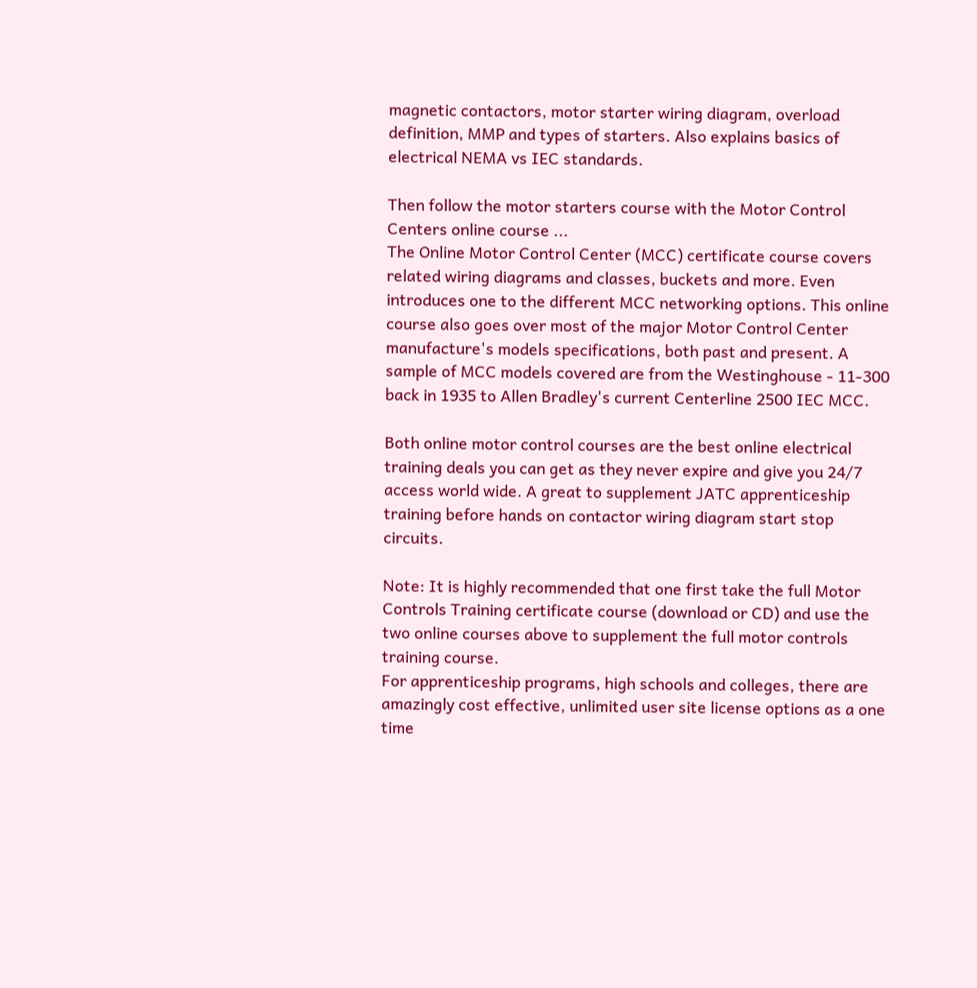magnetic contactors, motor starter wiring diagram, overload definition, MMP and types of starters. Also explains basics of electrical NEMA vs IEC standards.

Then follow the motor starters course with the Motor Control Centers online course ...
The Online Motor Control Center (MCC) certificate course covers related wiring diagrams and classes, buckets and more. Even introduces one to the different MCC networking options. This online course also goes over most of the major Motor Control Center manufacture's models specifications, both past and present. A sample of MCC models covered are from the Westinghouse - 11-300 back in 1935 to Allen Bradley's current Centerline 2500 IEC MCC.

Both online motor control courses are the best online electrical training deals you can get as they never expire and give you 24/7 access world wide. A great to supplement JATC apprenticeship training before hands on contactor wiring diagram start stop circuits.

Note: It is highly recommended that one first take the full Motor Controls Training certificate course (download or CD) and use the two online courses above to supplement the full motor controls training course.
For apprenticeship programs, high schools and colleges, there are amazingly cost effective, unlimited user site license options as a one time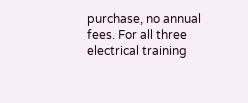purchase, no annual fees. For all three electrical training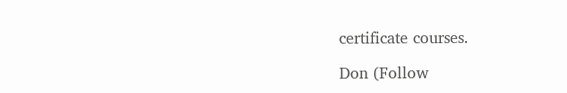certificate courses.

Don (Follow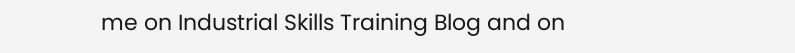me on Industrial Skills Training Blog and on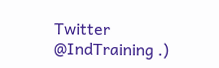Twitter @IndTraining .)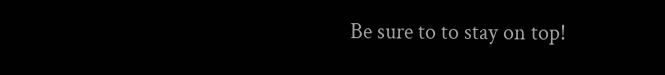Be sure to to stay on top!